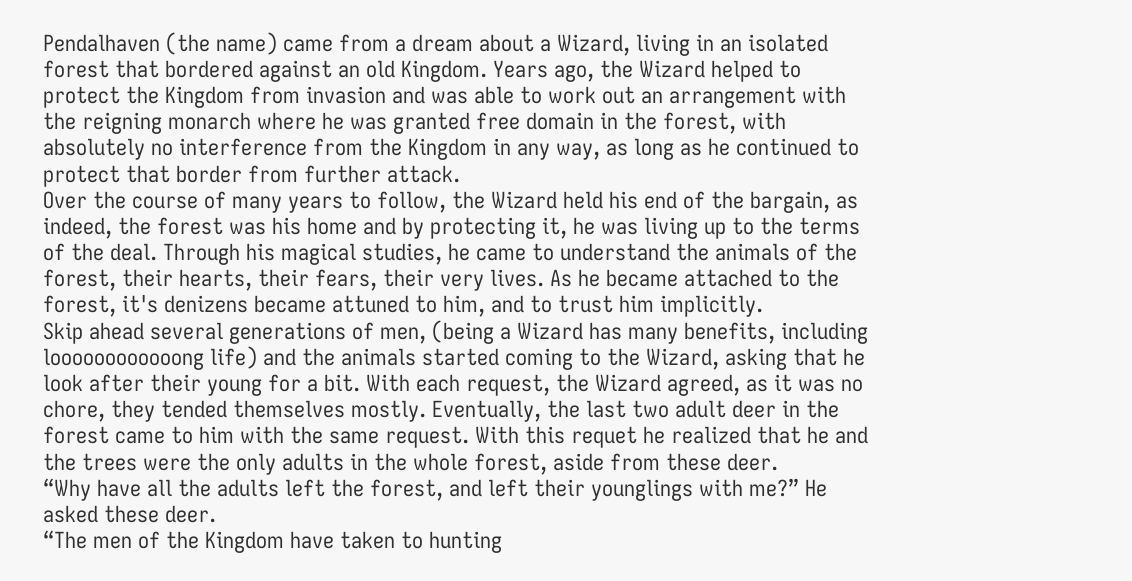Pendalhaven (the name) came from a dream about a Wizard, living in an isolated forest that bordered against an old Kingdom. Years ago, the Wizard helped to protect the Kingdom from invasion and was able to work out an arrangement with the reigning monarch where he was granted free domain in the forest, with absolutely no interference from the Kingdom in any way, as long as he continued to protect that border from further attack.
Over the course of many years to follow, the Wizard held his end of the bargain, as indeed, the forest was his home and by protecting it, he was living up to the terms of the deal. Through his magical studies, he came to understand the animals of the forest, their hearts, their fears, their very lives. As he became attached to the forest, it's denizens became attuned to him, and to trust him implicitly.
Skip ahead several generations of men, (being a Wizard has many benefits, including loooooooooooong life) and the animals started coming to the Wizard, asking that he look after their young for a bit. With each request, the Wizard agreed, as it was no chore, they tended themselves mostly. Eventually, the last two adult deer in the forest came to him with the same request. With this requet he realized that he and the trees were the only adults in the whole forest, aside from these deer.
“Why have all the adults left the forest, and left their younglings with me?” He asked these deer.
“The men of the Kingdom have taken to hunting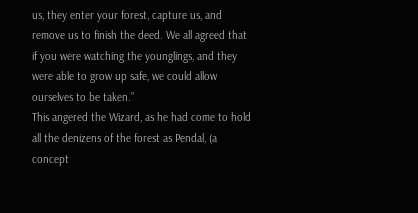us, they enter your forest, capture us, and remove us to finish the deed. We all agreed that if you were watching the younglings, and they were able to grow up safe, we could allow ourselves to be taken.”
This angered the Wizard, as he had come to hold all the denizens of the forest as Pendal, (a concept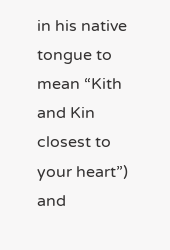in his native tongue to mean “Kith and Kin closest to your heart”) and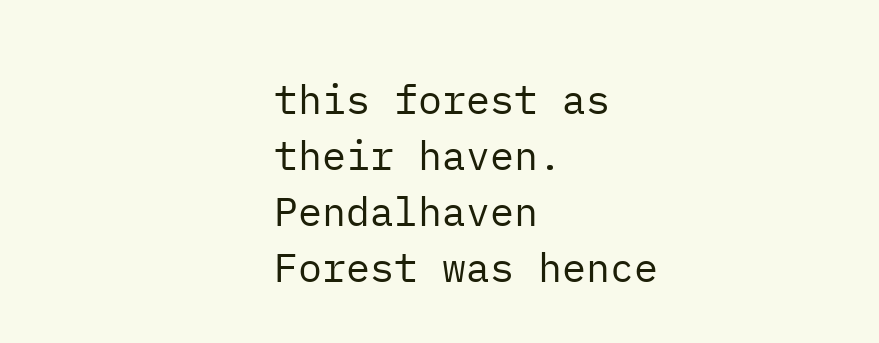this forest as their haven. Pendalhaven Forest was hence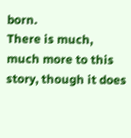born.
There is much, much more to this story, though it does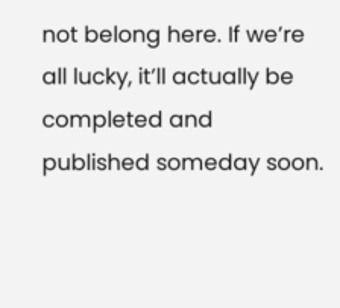not belong here. If we’re all lucky, it’ll actually be completed and published someday soon.